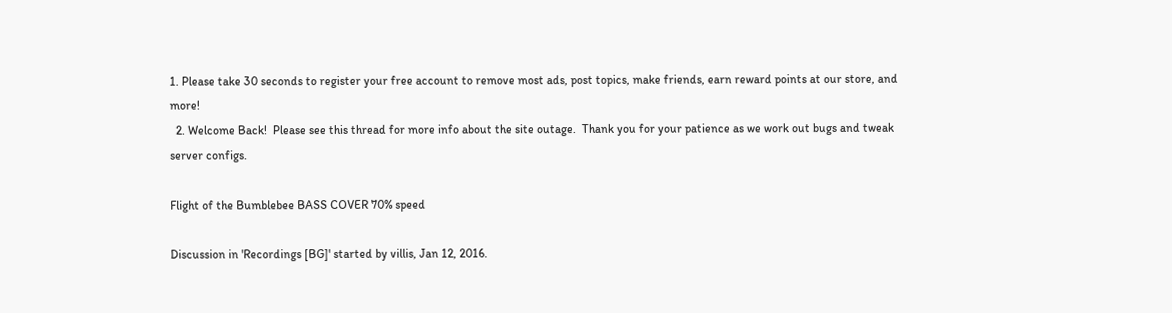1. Please take 30 seconds to register your free account to remove most ads, post topics, make friends, earn reward points at our store, and more!
  2. Welcome Back!  Please see this thread for more info about the site outage.  Thank you for your patience as we work out bugs and tweak server configs.

Flight of the Bumblebee BASS COVER 70% speed

Discussion in 'Recordings [BG]' started by villis, Jan 12, 2016.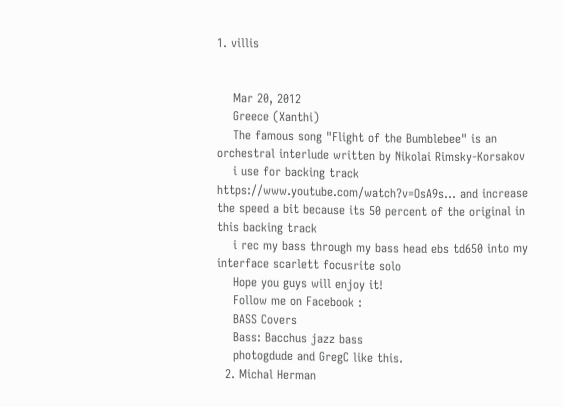1. villis


    Mar 20, 2012
    Greece (Xanthi)
    The famous song "Flight of the Bumblebee" is an orchestral interlude written by Nikolai Rimsky-Korsakov
    i use for backing track https://www.youtube.com/watch?v=OsA9s... and increase the speed a bit because its 50 percent of the original in this backing track
    i rec my bass through my bass head ebs td650 into my interface scarlett focusrite solo
    Hope you guys will enjoy it!
    Follow me on Facebook :
    BASS Covers
    Bass: Bacchus jazz bass
    photogdude and GregC like this.
  2. Michal Herman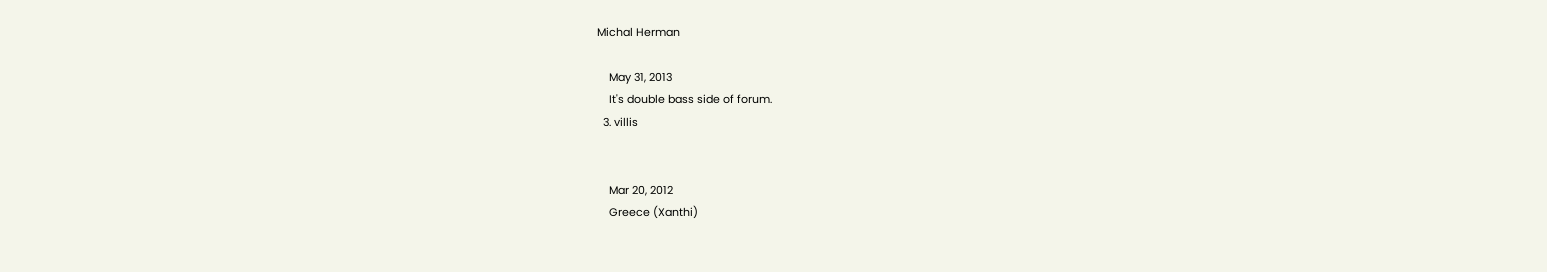Michal Herman

    May 31, 2013
    It's double bass side of forum.
  3. villis


    Mar 20, 2012
    Greece (Xanthi)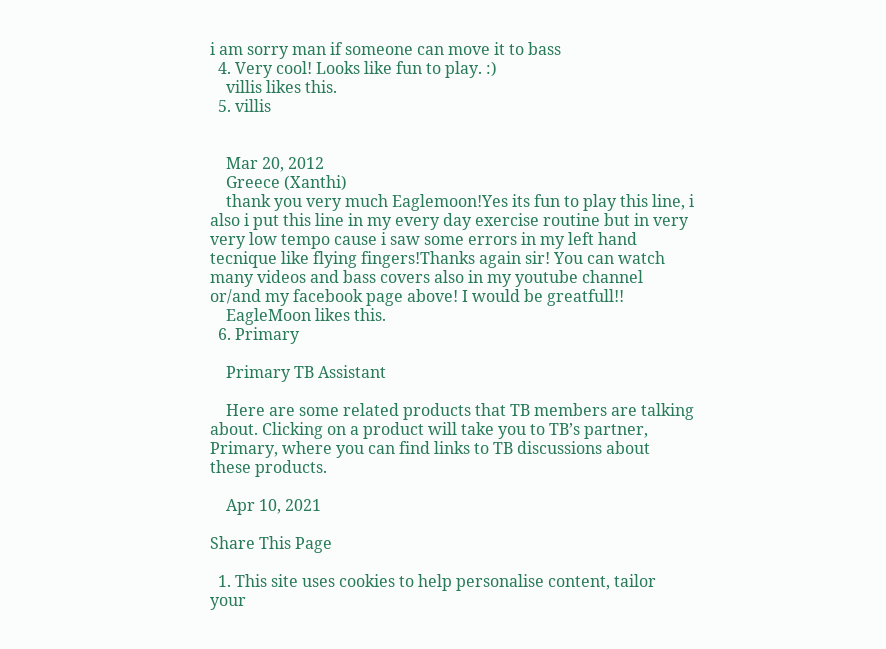i am sorry man if someone can move it to bass
  4. Very cool! Looks like fun to play. :)
    villis likes this.
  5. villis


    Mar 20, 2012
    Greece (Xanthi)
    thank you very much Eaglemoon!Yes its fun to play this line, i also i put this line in my every day exercise routine but in very very low tempo cause i saw some errors in my left hand tecnique like flying fingers!Thanks again sir! You can watch many videos and bass covers also in my youtube channel or/and my facebook page above! I would be greatfull!!
    EagleMoon likes this.
  6. Primary

    Primary TB Assistant

    Here are some related products that TB members are talking about. Clicking on a product will take you to TB’s partner, Primary, where you can find links to TB discussions about these products.

    Apr 10, 2021

Share This Page

  1. This site uses cookies to help personalise content, tailor your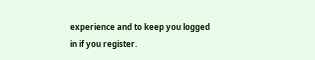experience and to keep you logged in if you register.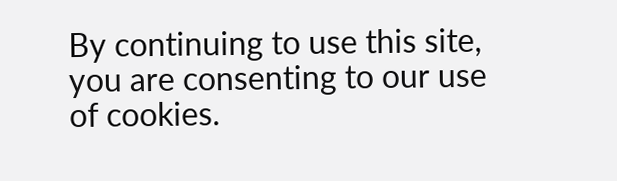By continuing to use this site, you are consenting to our use of cookies.